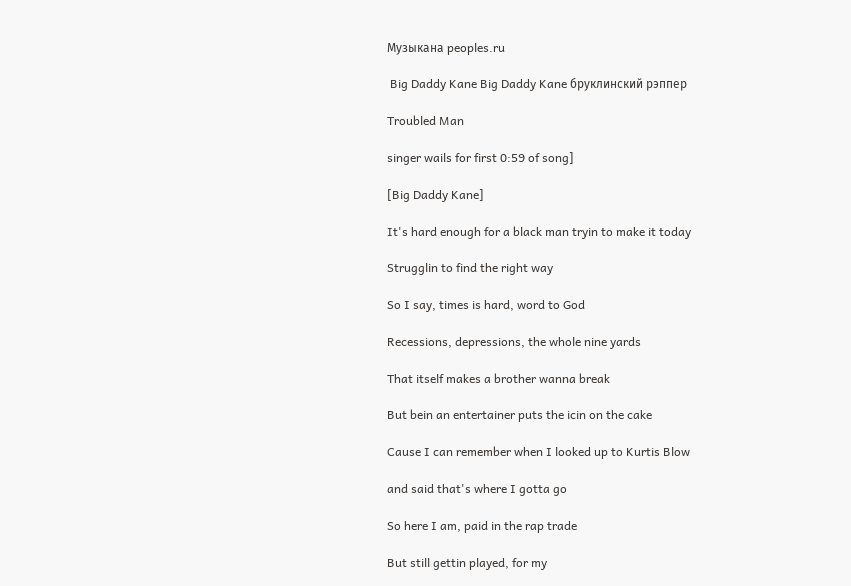Музыкана peoples.ru

 Big Daddy Kane Big Daddy Kane бруклинский рэппер

Troubled Man

singer wails for first 0:59 of song]

[Big Daddy Kane]

It's hard enough for a black man tryin to make it today

Strugglin to find the right way

So I say, times is hard, word to God

Recessions, depressions, the whole nine yards

That itself makes a brother wanna break

But bein an entertainer puts the icin on the cake

Cause I can remember when I looked up to Kurtis Blow

and said that's where I gotta go

So here I am, paid in the rap trade

But still gettin played, for my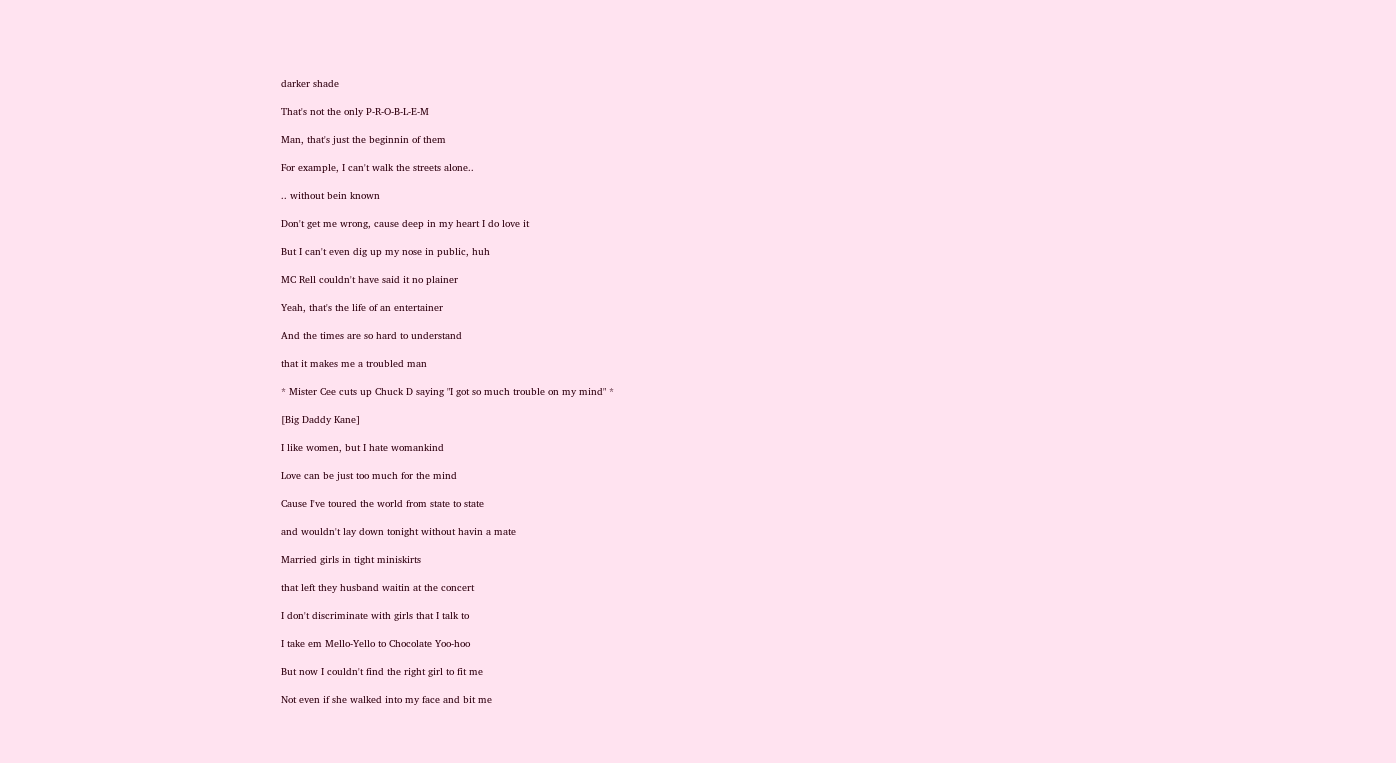darker shade

That's not the only P-R-O-B-L-E-M

Man, that's just the beginnin of them

For example, I can't walk the streets alone..

.. without bein known

Don't get me wrong, cause deep in my heart I do love it

But I can't even dig up my nose in public, huh

MC Rell couldn't have said it no plainer

Yeah, that's the life of an entertainer

And the times are so hard to understand

that it makes me a troubled man

* Mister Cee cuts up Chuck D saying "I got so much trouble on my mind" *

[Big Daddy Kane]

I like women, but I hate womankind

Love can be just too much for the mind

Cause I've toured the world from state to state

and wouldn't lay down tonight without havin a mate

Married girls in tight miniskirts

that left they husband waitin at the concert

I don't discriminate with girls that I talk to

I take em Mello-Yello to Chocolate Yoo-hoo

But now I couldn't find the right girl to fit me

Not even if she walked into my face and bit me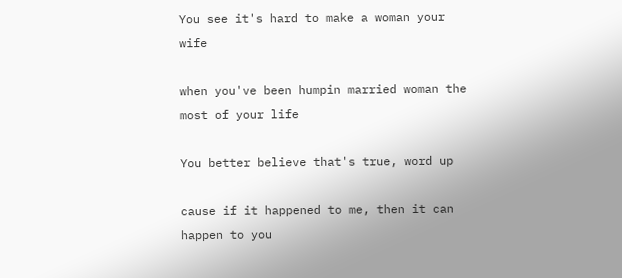You see it's hard to make a woman your wife

when you've been humpin married woman the most of your life

You better believe that's true, word up

cause if it happened to me, then it can happen to you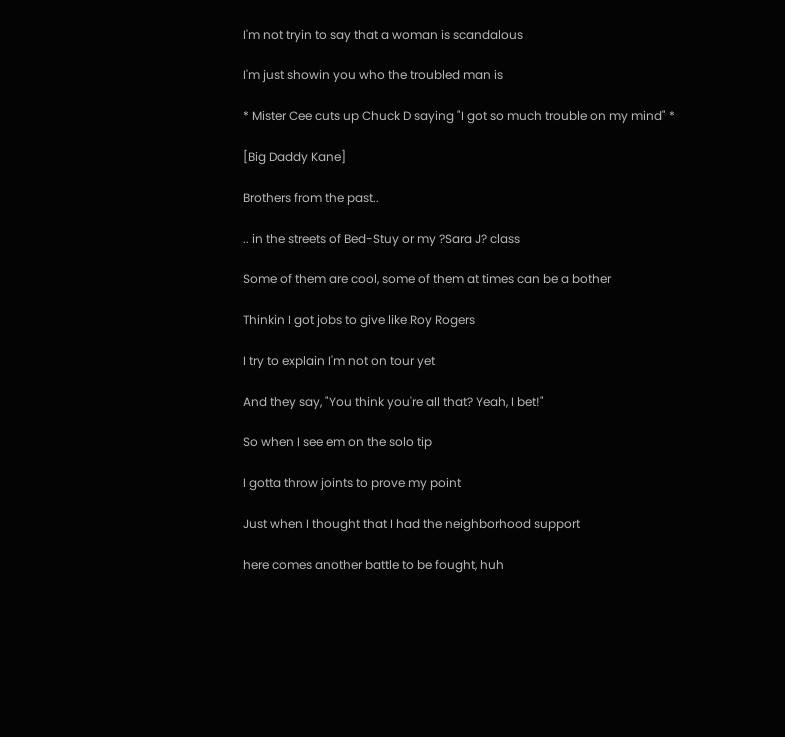I'm not tryin to say that a woman is scandalous

I'm just showin you who the troubled man is

* Mister Cee cuts up Chuck D saying "I got so much trouble on my mind" *

[Big Daddy Kane]

Brothers from the past..

.. in the streets of Bed-Stuy or my ?Sara J? class

Some of them are cool, some of them at times can be a bother

Thinkin I got jobs to give like Roy Rogers

I try to explain I'm not on tour yet

And they say, "You think you're all that? Yeah, I bet!"

So when I see em on the solo tip

I gotta throw joints to prove my point

Just when I thought that I had the neighborhood support

here comes another battle to be fought, huh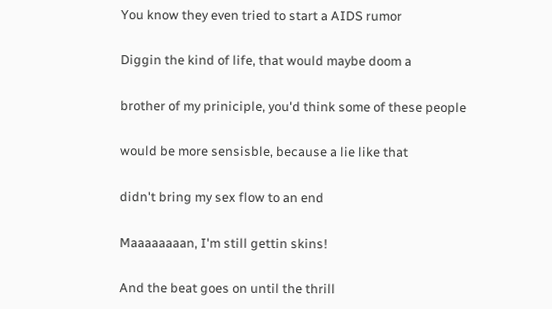You know they even tried to start a AIDS rumor

Diggin the kind of life, that would maybe doom a

brother of my priniciple, you'd think some of these people

would be more sensisble, because a lie like that

didn't bring my sex flow to an end

Maaaaaaaan, I'm still gettin skins!

And the beat goes on until the thrill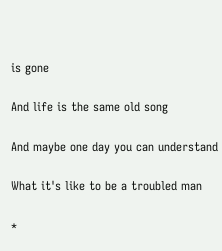is gone

And life is the same old song

And maybe one day you can understand

What it's like to be a troubled man

*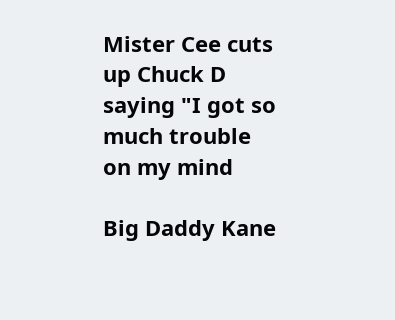Mister Cee cuts up Chuck D saying "I got so much trouble on my mind

Big Daddy Kane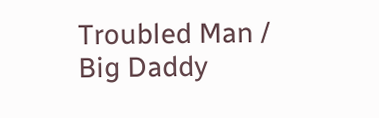Troubled Man / Big Daddy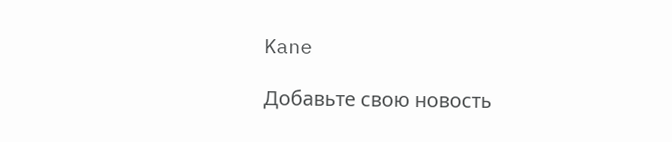Kane

Добавьте свою новость